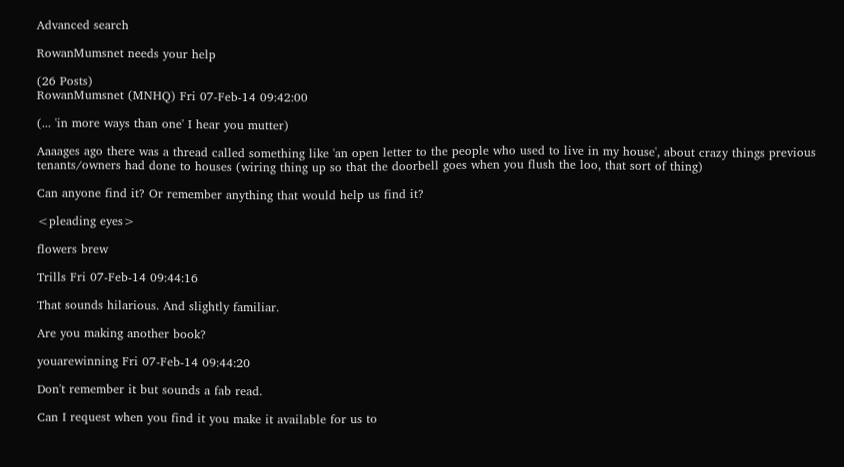Advanced search

RowanMumsnet needs your help

(26 Posts)
RowanMumsnet (MNHQ) Fri 07-Feb-14 09:42:00

(... 'in more ways than one' I hear you mutter)

Aaaages ago there was a thread called something like 'an open letter to the people who used to live in my house', about crazy things previous tenants/owners had done to houses (wiring thing up so that the doorbell goes when you flush the loo, that sort of thing)

Can anyone find it? Or remember anything that would help us find it?

<pleading eyes>

flowers brew

Trills Fri 07-Feb-14 09:44:16

That sounds hilarious. And slightly familiar.

Are you making another book?

youarewinning Fri 07-Feb-14 09:44:20

Don't remember it but sounds a fab read.

Can I request when you find it you make it available for us to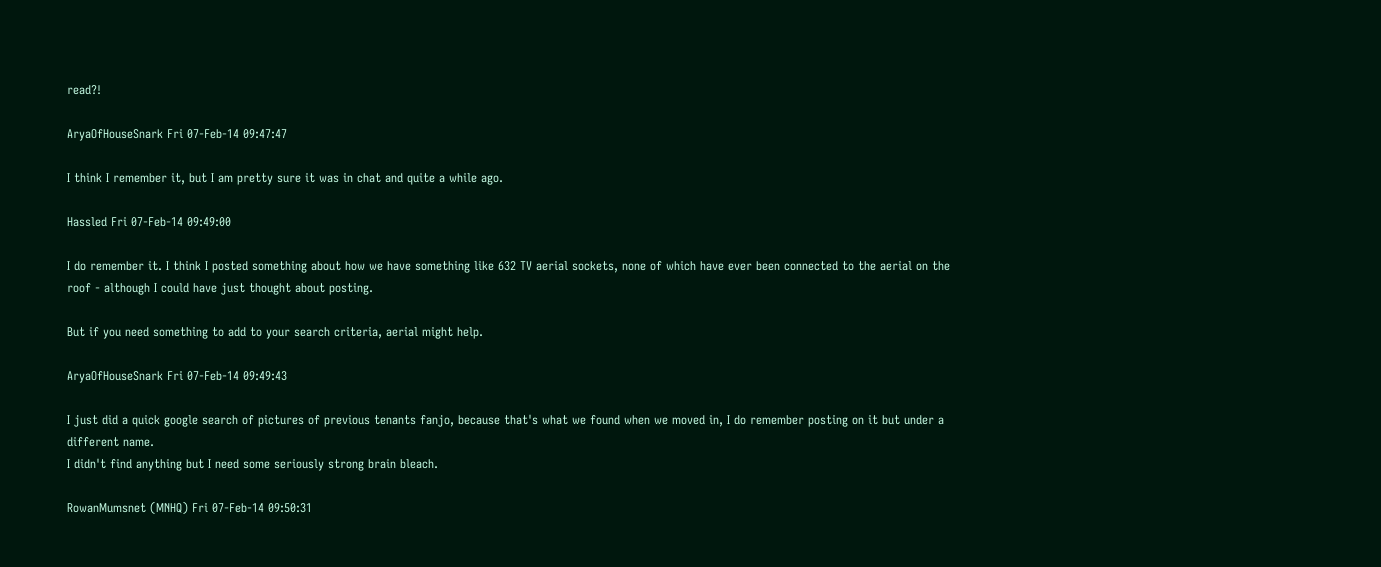read?!

AryaOfHouseSnark Fri 07-Feb-14 09:47:47

I think I remember it, but I am pretty sure it was in chat and quite a while ago.

Hassled Fri 07-Feb-14 09:49:00

I do remember it. I think I posted something about how we have something like 632 TV aerial sockets, none of which have ever been connected to the aerial on the roof - although I could have just thought about posting.

But if you need something to add to your search criteria, aerial might help.

AryaOfHouseSnark Fri 07-Feb-14 09:49:43

I just did a quick google search of pictures of previous tenants fanjo, because that's what we found when we moved in, I do remember posting on it but under a different name.
I didn't find anything but I need some seriously strong brain bleach.

RowanMumsnet (MNHQ) Fri 07-Feb-14 09:50:31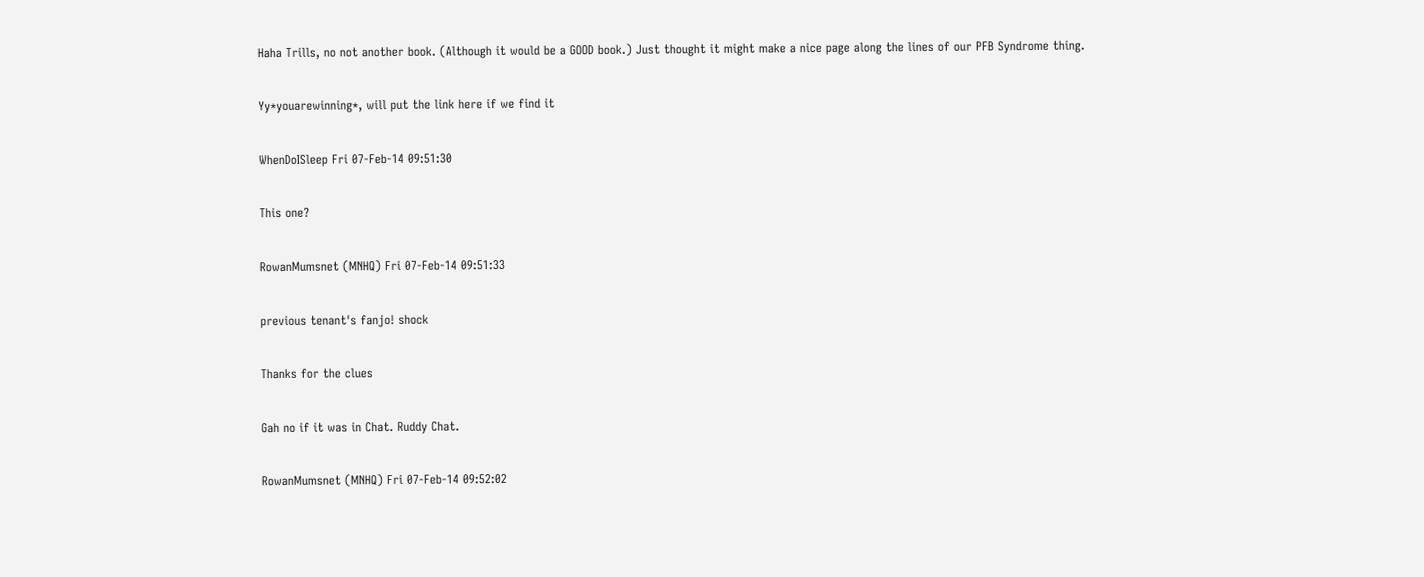Haha Trills, no not another book. (Although it would be a GOOD book.) Just thought it might make a nice page along the lines of our PFB Syndrome thing.

Yy*youarewinning*, will put the link here if we find it

WhenDoISleep Fri 07-Feb-14 09:51:30

This one?

RowanMumsnet (MNHQ) Fri 07-Feb-14 09:51:33

previous tenant's fanjo! shock

Thanks for the clues

Gah no if it was in Chat. Ruddy Chat.

RowanMumsnet (MNHQ) Fri 07-Feb-14 09:52:02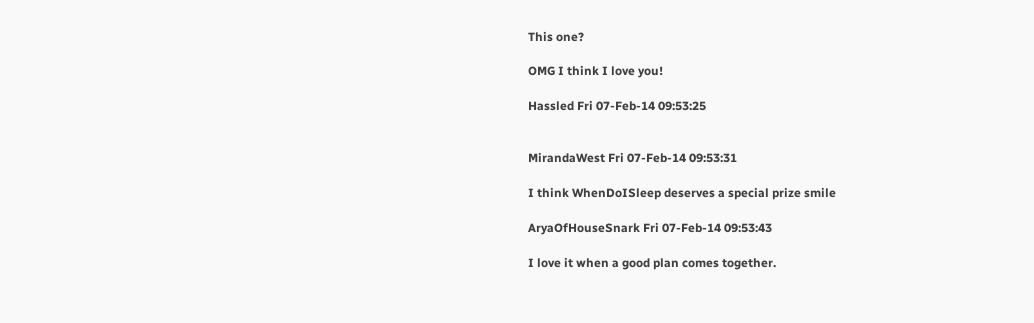This one?

OMG I think I love you!

Hassled Fri 07-Feb-14 09:53:25


MirandaWest Fri 07-Feb-14 09:53:31

I think WhenDoISleep deserves a special prize smile

AryaOfHouseSnark Fri 07-Feb-14 09:53:43

I love it when a good plan comes together.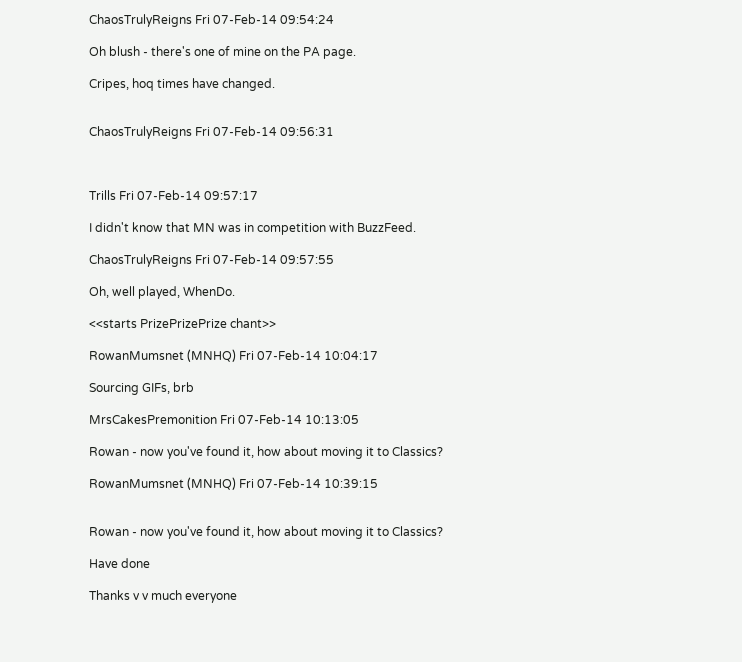ChaosTrulyReigns Fri 07-Feb-14 09:54:24

Oh blush - there's one of mine on the PA page.

Cripes, hoq times have changed.


ChaosTrulyReigns Fri 07-Feb-14 09:56:31



Trills Fri 07-Feb-14 09:57:17

I didn't know that MN was in competition with BuzzFeed.

ChaosTrulyReigns Fri 07-Feb-14 09:57:55

Oh, well played, WhenDo.

<<starts PrizePrizePrize chant>>

RowanMumsnet (MNHQ) Fri 07-Feb-14 10:04:17

Sourcing GIFs, brb

MrsCakesPremonition Fri 07-Feb-14 10:13:05

Rowan - now you've found it, how about moving it to Classics?

RowanMumsnet (MNHQ) Fri 07-Feb-14 10:39:15


Rowan - now you've found it, how about moving it to Classics?

Have done

Thanks v v much everyone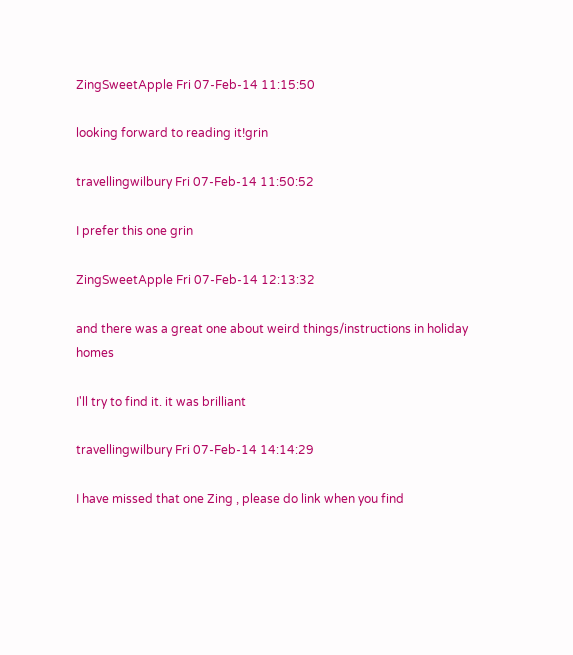ZingSweetApple Fri 07-Feb-14 11:15:50

looking forward to reading it!grin

travellingwilbury Fri 07-Feb-14 11:50:52

I prefer this one grin

ZingSweetApple Fri 07-Feb-14 12:13:32

and there was a great one about weird things/instructions in holiday homes

I'll try to find it. it was brilliant

travellingwilbury Fri 07-Feb-14 14:14:29

I have missed that one Zing , please do link when you find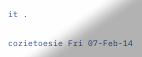it .

cozietoesie Fri 07-Feb-14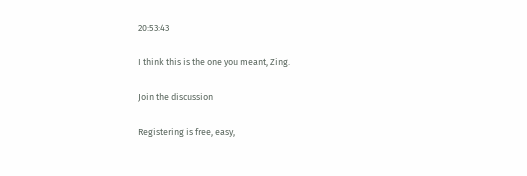20:53:43

I think this is the one you meant, Zing.

Join the discussion

Registering is free, easy,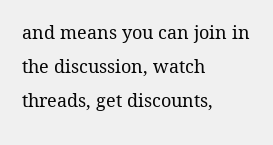and means you can join in the discussion, watch threads, get discounts,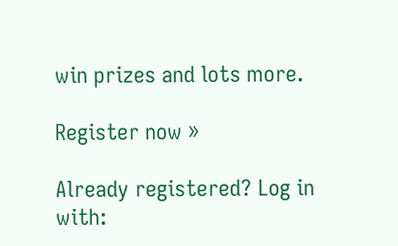win prizes and lots more.

Register now »

Already registered? Log in with: